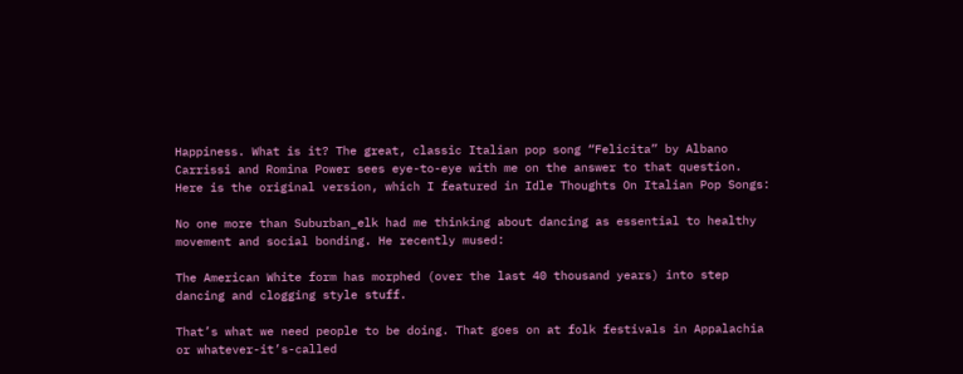Happiness. What is it? The great, classic Italian pop song “Felicita” by Albano Carrissi and Romina Power sees eye-to-eye with me on the answer to that question. Here is the original version, which I featured in Idle Thoughts On Italian Pop Songs:

No one more than Suburban_elk had me thinking about dancing as essential to healthy movement and social bonding. He recently mused:

The American White form has morphed (over the last 40 thousand years) into step dancing and clogging style stuff.

That’s what we need people to be doing. That goes on at folk festivals in Appalachia or whatever-it’s-called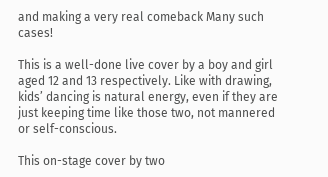and making a very real comeback Many such cases!

This is a well-done live cover by a boy and girl aged 12 and 13 respectively. Like with drawing, kids’ dancing is natural energy, even if they are just keeping time like those two, not mannered or self-conscious.

This on-stage cover by two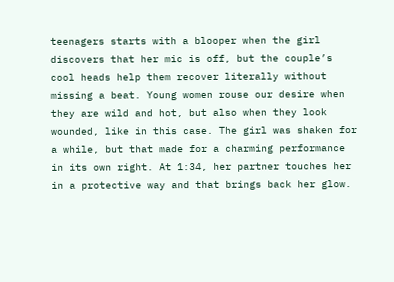teenagers starts with a blooper when the girl discovers that her mic is off, but the couple’s cool heads help them recover literally without missing a beat. Young women rouse our desire when they are wild and hot, but also when they look wounded, like in this case. The girl was shaken for a while, but that made for a charming performance in its own right. At 1:34, her partner touches her in a protective way and that brings back her glow.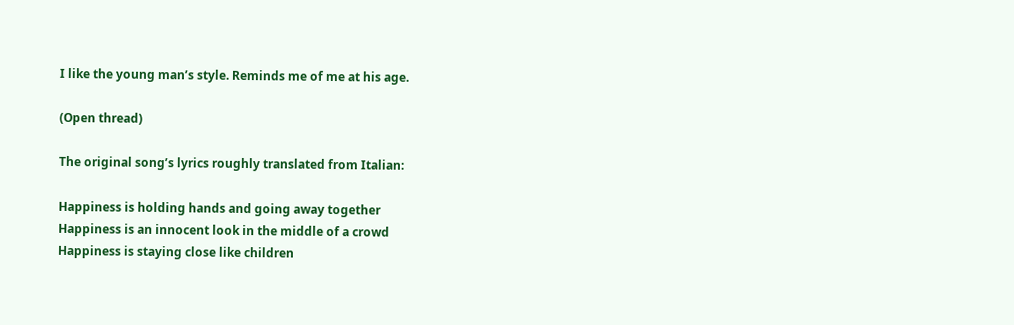I like the young man’s style. Reminds me of me at his age.

(Open thread)

The original song’s lyrics roughly translated from Italian:

Happiness is holding hands and going away together
Happiness is an innocent look in the middle of a crowd
Happiness is staying close like children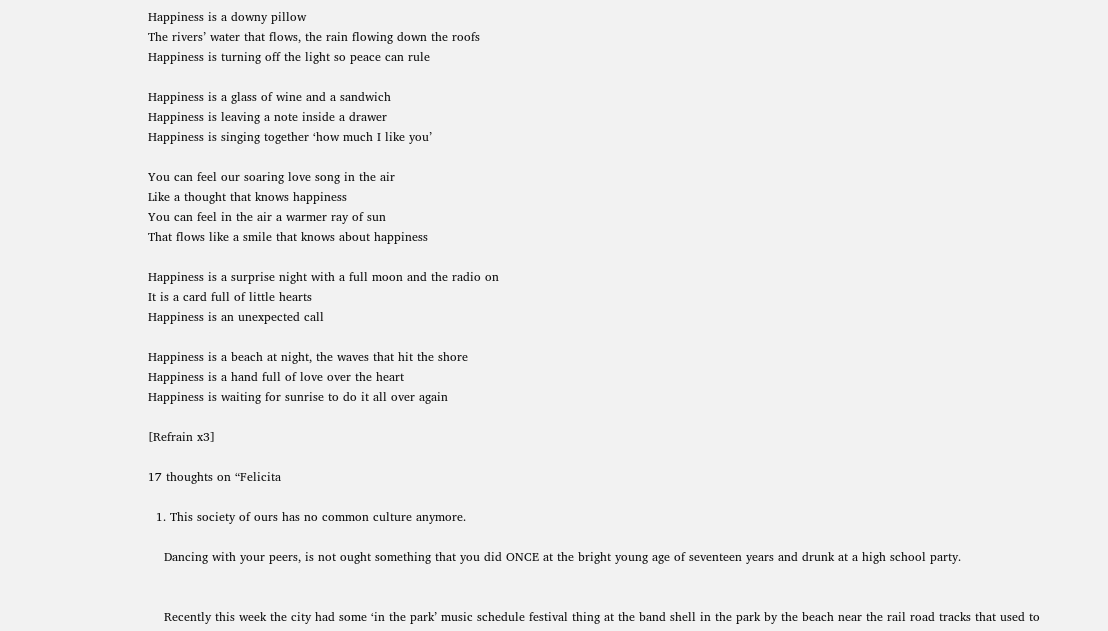Happiness is a downy pillow
The rivers’ water that flows, the rain flowing down the roofs
Happiness is turning off the light so peace can rule

Happiness is a glass of wine and a sandwich
Happiness is leaving a note inside a drawer
Happiness is singing together ‘how much I like you’

You can feel our soaring love song in the air
Like a thought that knows happiness
You can feel in the air a warmer ray of sun
That flows like a smile that knows about happiness

Happiness is a surprise night with a full moon and the radio on
It is a card full of little hearts
Happiness is an unexpected call

Happiness is a beach at night, the waves that hit the shore
Happiness is a hand full of love over the heart
Happiness is waiting for sunrise to do it all over again

[Refrain x3]

17 thoughts on “Felicita

  1. This society of ours has no common culture anymore.

    Dancing with your peers, is not ought something that you did ONCE at the bright young age of seventeen years and drunk at a high school party.


    Recently this week the city had some ‘in the park’ music schedule festival thing at the band shell in the park by the beach near the rail road tracks that used to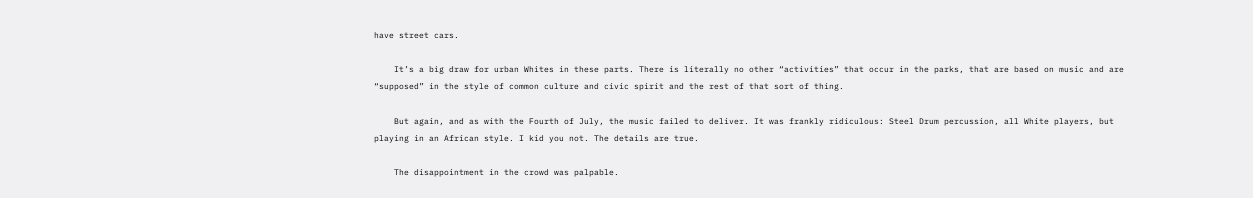have street cars.

    It’s a big draw for urban Whites in these parts. There is literally no other “activities” that occur in the parks, that are based on music and are “supposed” in the style of common culture and civic spirit and the rest of that sort of thing.

    But again, and as with the Fourth of July, the music failed to deliver. It was frankly ridiculous: Steel Drum percussion, all White players, but playing in an African style. I kid you not. The details are true.

    The disappointment in the crowd was palpable.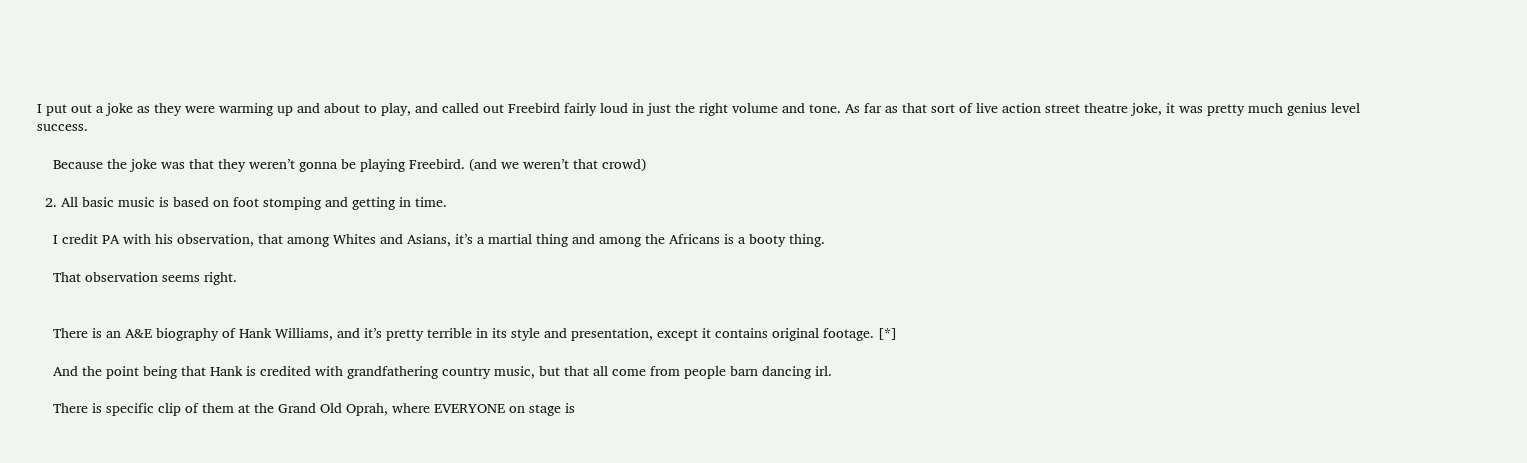I put out a joke as they were warming up and about to play, and called out Freebird fairly loud in just the right volume and tone. As far as that sort of live action street theatre joke, it was pretty much genius level success.

    Because the joke was that they weren’t gonna be playing Freebird. (and we weren’t that crowd)

  2. All basic music is based on foot stomping and getting in time.

    I credit PA with his observation, that among Whites and Asians, it’s a martial thing and among the Africans is a booty thing.

    That observation seems right.


    There is an A&E biography of Hank Williams, and it’s pretty terrible in its style and presentation, except it contains original footage. [*]

    And the point being that Hank is credited with grandfathering country music, but that all come from people barn dancing irl.

    There is specific clip of them at the Grand Old Oprah, where EVERYONE on stage is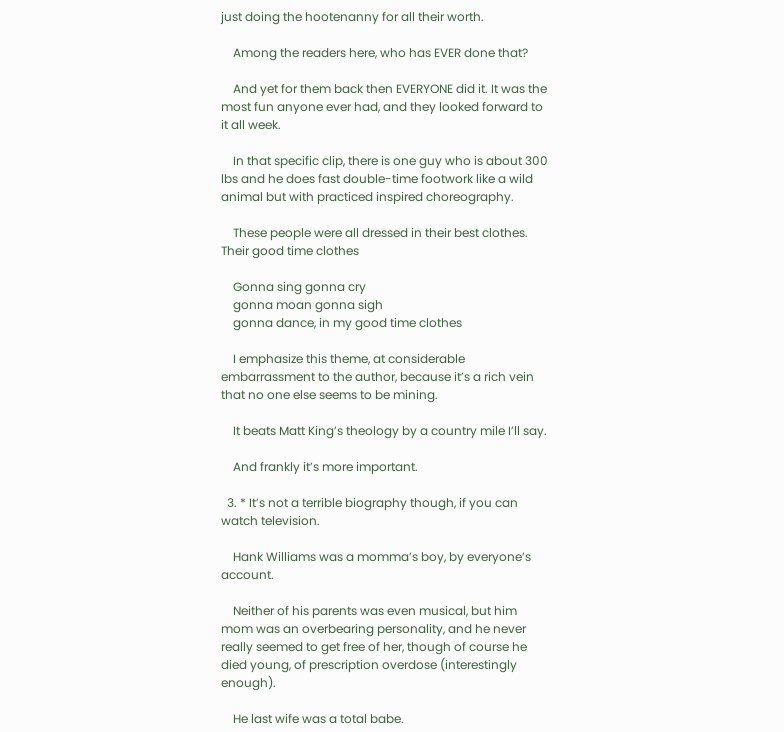just doing the hootenanny for all their worth.

    Among the readers here, who has EVER done that?

    And yet for them back then EVERYONE did it. It was the most fun anyone ever had, and they looked forward to it all week.

    In that specific clip, there is one guy who is about 300 lbs and he does fast double-time footwork like a wild animal but with practiced inspired choreography.

    These people were all dressed in their best clothes. Their good time clothes

    Gonna sing gonna cry
    gonna moan gonna sigh
    gonna dance, in my good time clothes

    I emphasize this theme, at considerable embarrassment to the author, because it’s a rich vein that no one else seems to be mining.

    It beats Matt King’s theology by a country mile I’ll say.

    And frankly it’s more important.

  3. * It’s not a terrible biography though, if you can watch television.

    Hank Williams was a momma’s boy, by everyone’s account.

    Neither of his parents was even musical, but him mom was an overbearing personality, and he never really seemed to get free of her, though of course he died young, of prescription overdose (interestingly enough).

    He last wife was a total babe.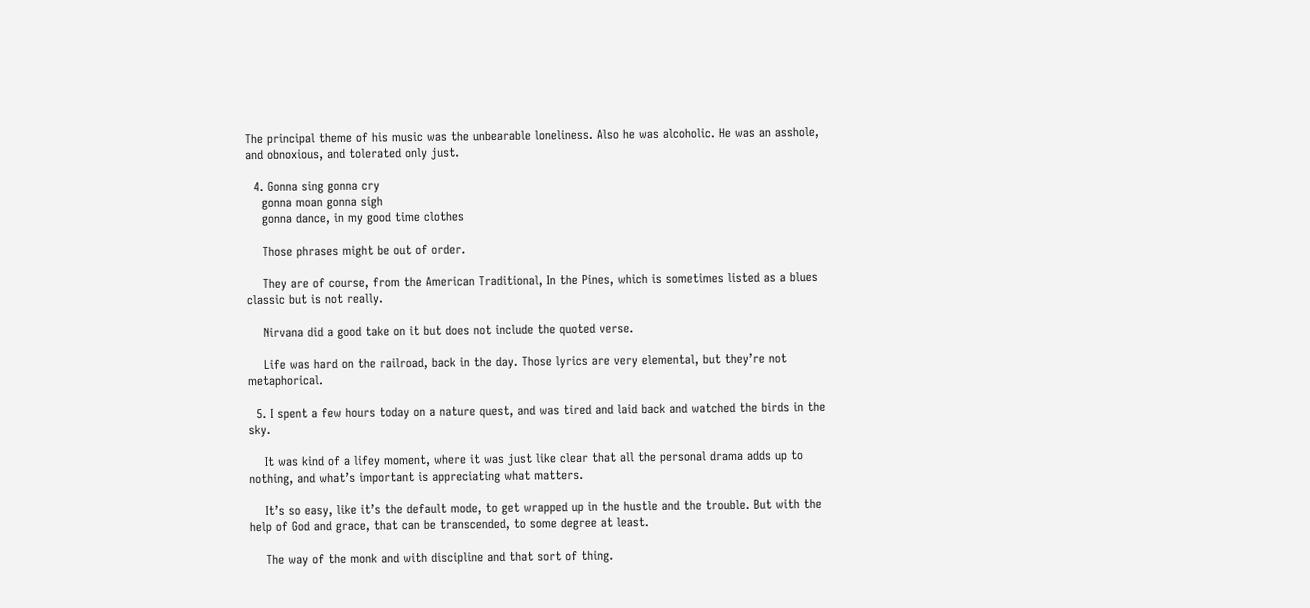The principal theme of his music was the unbearable loneliness. Also he was alcoholic. He was an asshole, and obnoxious, and tolerated only just.

  4. Gonna sing gonna cry
    gonna moan gonna sigh
    gonna dance, in my good time clothes

    Those phrases might be out of order.

    They are of course, from the American Traditional, In the Pines, which is sometimes listed as a blues classic but is not really.

    Nirvana did a good take on it but does not include the quoted verse.

    Life was hard on the railroad, back in the day. Those lyrics are very elemental, but they’re not metaphorical.

  5. I spent a few hours today on a nature quest, and was tired and laid back and watched the birds in the sky.

    It was kind of a lifey moment, where it was just like clear that all the personal drama adds up to nothing, and what’s important is appreciating what matters.

    It’s so easy, like it’s the default mode, to get wrapped up in the hustle and the trouble. But with the help of God and grace, that can be transcended, to some degree at least.

    The way of the monk and with discipline and that sort of thing.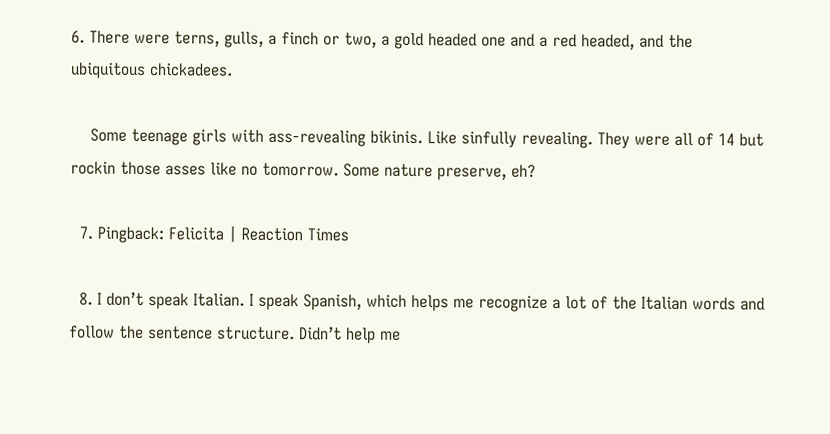6. There were terns, gulls, a finch or two, a gold headed one and a red headed, and the ubiquitous chickadees.

    Some teenage girls with ass-revealing bikinis. Like sinfully revealing. They were all of 14 but rockin those asses like no tomorrow. Some nature preserve, eh?

  7. Pingback: Felicita | Reaction Times

  8. I don’t speak Italian. I speak Spanish, which helps me recognize a lot of the Italian words and follow the sentence structure. Didn’t help me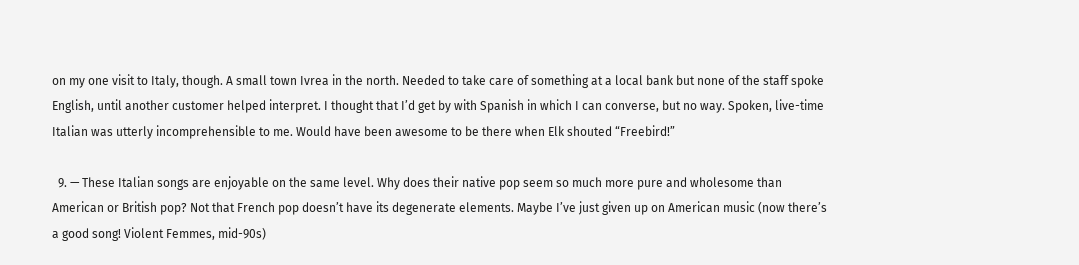on my one visit to Italy, though. A small town Ivrea in the north. Needed to take care of something at a local bank but none of the staff spoke English, until another customer helped interpret. I thought that I’d get by with Spanish in which I can converse, but no way. Spoken, live-time Italian was utterly incomprehensible to me. Would have been awesome to be there when Elk shouted “Freebird!”

  9. — These Italian songs are enjoyable on the same level. Why does their native pop seem so much more pure and wholesome than American or British pop? Not that French pop doesn’t have its degenerate elements. Maybe I’ve just given up on American music (now there’s a good song! Violent Femmes, mid-90s)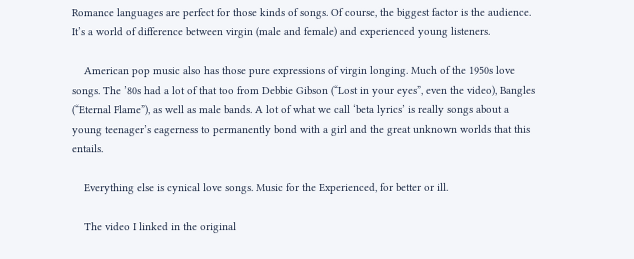Romance languages are perfect for those kinds of songs. Of course, the biggest factor is the audience. It’s a world of difference between virgin (male and female) and experienced young listeners.

    American pop music also has those pure expressions of virgin longing. Much of the 1950s love songs. The ’80s had a lot of that too from Debbie Gibson (“Lost in your eyes”, even the video), Bangles (“Eternal Flame”), as well as male bands. A lot of what we call ‘beta lyrics’ is really songs about a young teenager’s eagerness to permanently bond with a girl and the great unknown worlds that this entails.

    Everything else is cynical love songs. Music for the Experienced, for better or ill.

    The video I linked in the original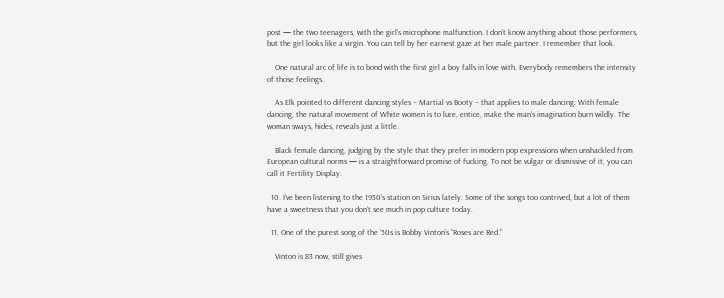post — the two teenagers, with the girl’s microphone malfunction. I don’t know anything about those performers, but the girl looks like a virgin. You can tell by her earnest gaze at her male partner. I remember that look.

    One natural arc of life is to bond with the first girl a boy falls in love with. Everybody remembers the intensity of those feelings.

    As Elk pointed to different dancing styles – Martial vs Booty – that applies to male dancing. With female dancing, the natural movement of White women is to lure, entice, make the man’s imagination burn wildly. The woman sways, hides, reveals just a little.

    Black female dancing, judging by the style that they prefer in modern pop expressions when unshackled from European cultural norms — is a straightforward promise of fucking. To not be vulgar or dismissive of it, you can call it Fertility Display.

  10. I’ve been listening to the 1950’s station on Sirius lately. Some of the songs too contrived, but a lot of them have a sweetness that you don’t see much in pop culture today.

  11. One of the purest song of the ’50s is Bobby Vinton’s “Roses are Red.”

    Vinton is 83 now, still gives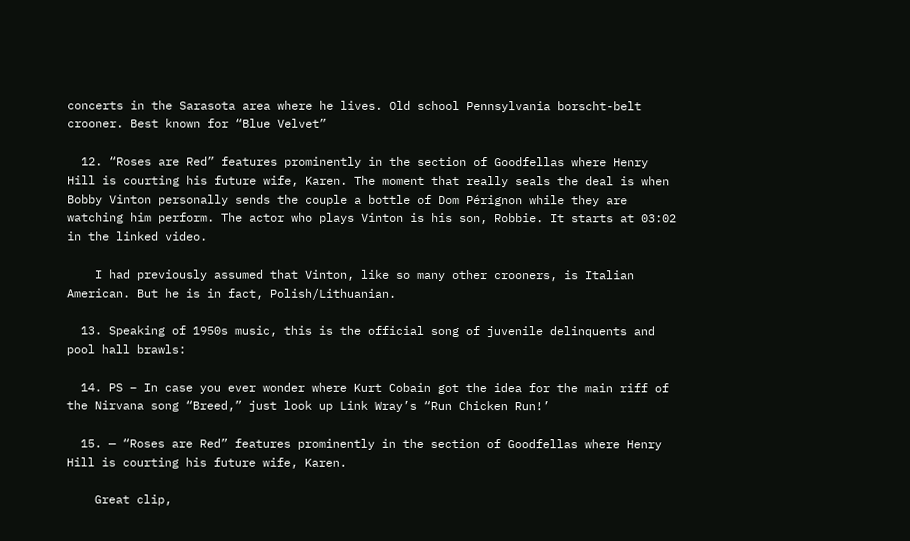concerts in the Sarasota area where he lives. Old school Pennsylvania borscht-belt crooner. Best known for “Blue Velvet”

  12. “Roses are Red” features prominently in the section of Goodfellas where Henry Hill is courting his future wife, Karen. The moment that really seals the deal is when Bobby Vinton personally sends the couple a bottle of Dom Pérignon while they are watching him perform. The actor who plays Vinton is his son, Robbie. It starts at 03:02 in the linked video.

    I had previously assumed that Vinton, like so many other crooners, is Italian American. But he is in fact, Polish/Lithuanian.

  13. Speaking of 1950s music, this is the official song of juvenile delinquents and pool hall brawls:

  14. PS – In case you ever wonder where Kurt Cobain got the idea for the main riff of the Nirvana song “Breed,” just look up Link Wray’s “Run Chicken Run!’

  15. — “Roses are Red” features prominently in the section of Goodfellas where Henry Hill is courting his future wife, Karen.

    Great clip,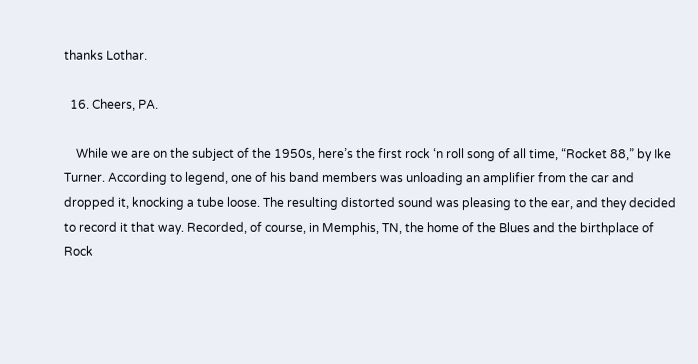thanks Lothar.

  16. Cheers, PA.

    While we are on the subject of the 1950s, here’s the first rock ‘n roll song of all time, “Rocket 88,” by Ike Turner. According to legend, one of his band members was unloading an amplifier from the car and dropped it, knocking a tube loose. The resulting distorted sound was pleasing to the ear, and they decided to record it that way. Recorded, of course, in Memphis, TN, the home of the Blues and the birthplace of Rock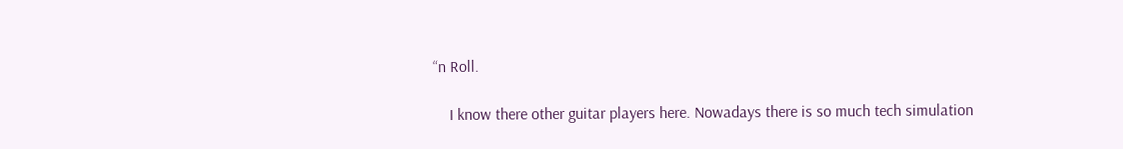“n Roll.

    I know there other guitar players here. Nowadays there is so much tech simulation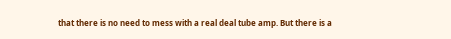that there is no need to mess with a real deal tube amp. But there is a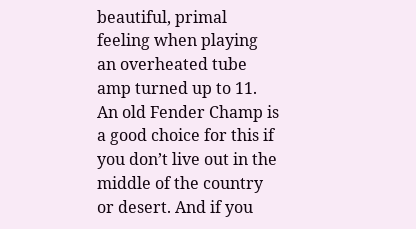beautiful, primal feeling when playing an overheated tube amp turned up to 11. An old Fender Champ is a good choice for this if you don’t live out in the middle of the country or desert. And if you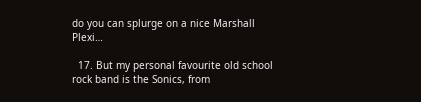do you can splurge on a nice Marshall Plexi…

  17. But my personal favourite old school rock band is the Sonics, from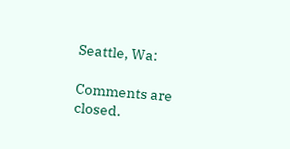Seattle, Wa:

Comments are closed.